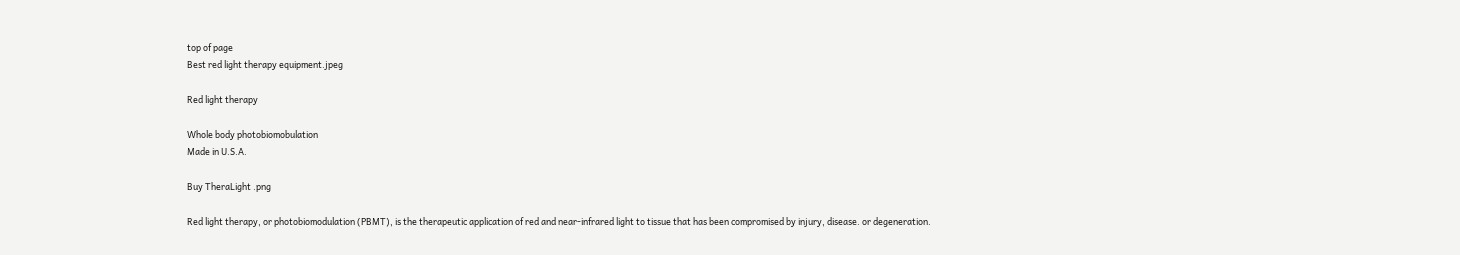top of page
Best red light therapy equipment.jpeg

Red light therapy

Whole body photobiomobulation
Made in U.S.A.

Buy TheraLight .png

Red light therapy, or photobiomodulation (PBMT), is the therapeutic application of red and near-infrared light to tissue that has been compromised by injury, disease. or degeneration.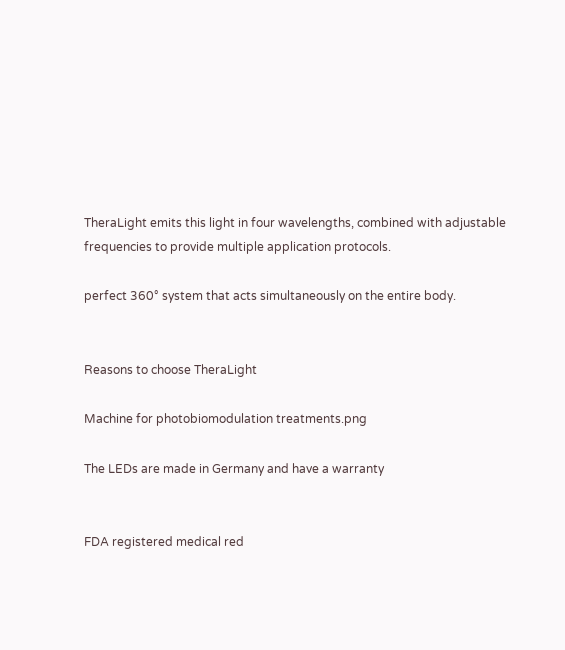TheraLight emits this light in four wavelengths, combined with adjustable frequencies to provide multiple application protocols.

perfect 360° system that acts simultaneously on the entire body.


Reasons to choose TheraLight

Machine for photobiomodulation treatments.png

The LEDs are made in Germany and have a warranty


FDA registered medical red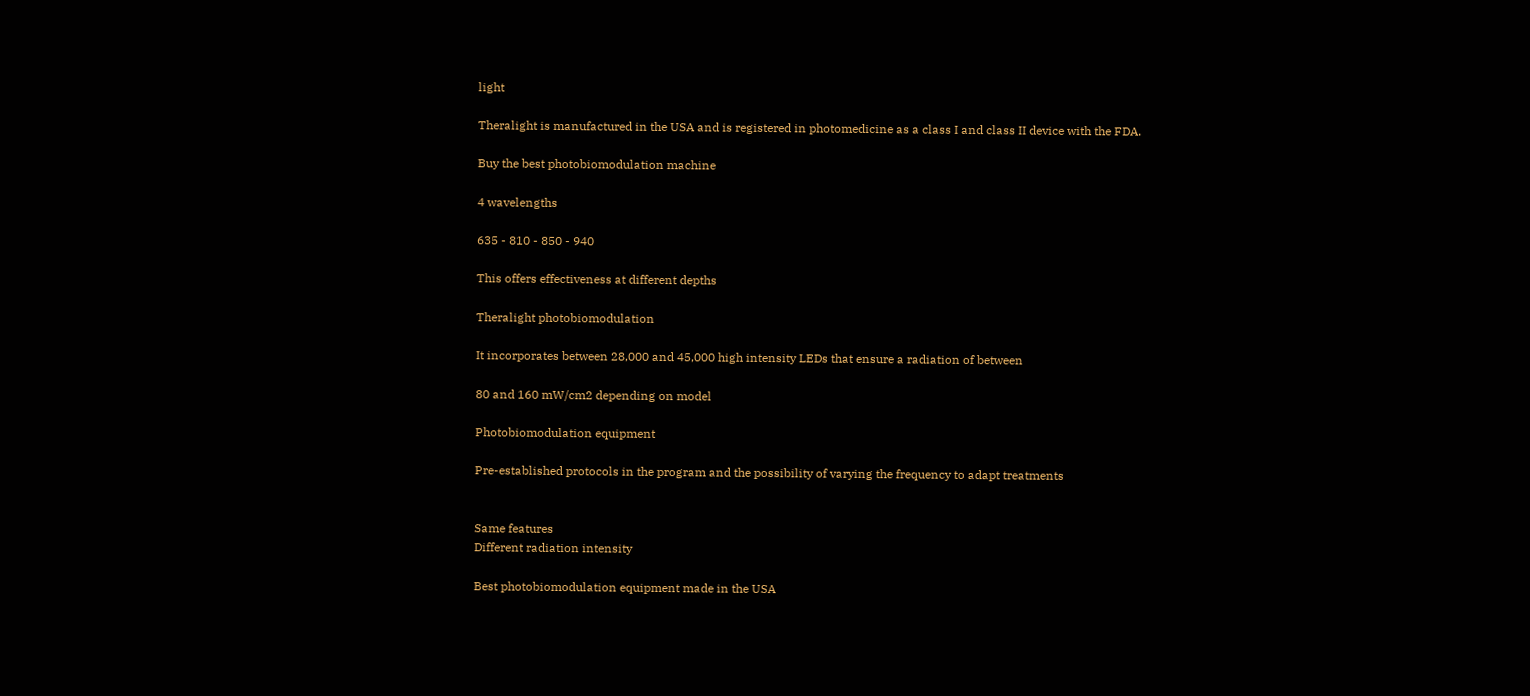light

Theralight is manufactured in the USA and is registered in photomedicine as a class I and class II device with the FDA.

Buy the best photobiomodulation machine

4 wavelengths

635 - 810 - 850 - 940

This offers effectiveness at different depths

Theralight photobiomodulation

It incorporates between 28,000 and 45,000 high intensity LEDs that ensure a radiation of between

80 and 160 mW/cm2 depending on model

Photobiomodulation equipment

Pre-established protocols in the program and the possibility of varying the frequency to adapt treatments


Same features
Different radiation intensity

Best photobiomodulation equipment made in the USA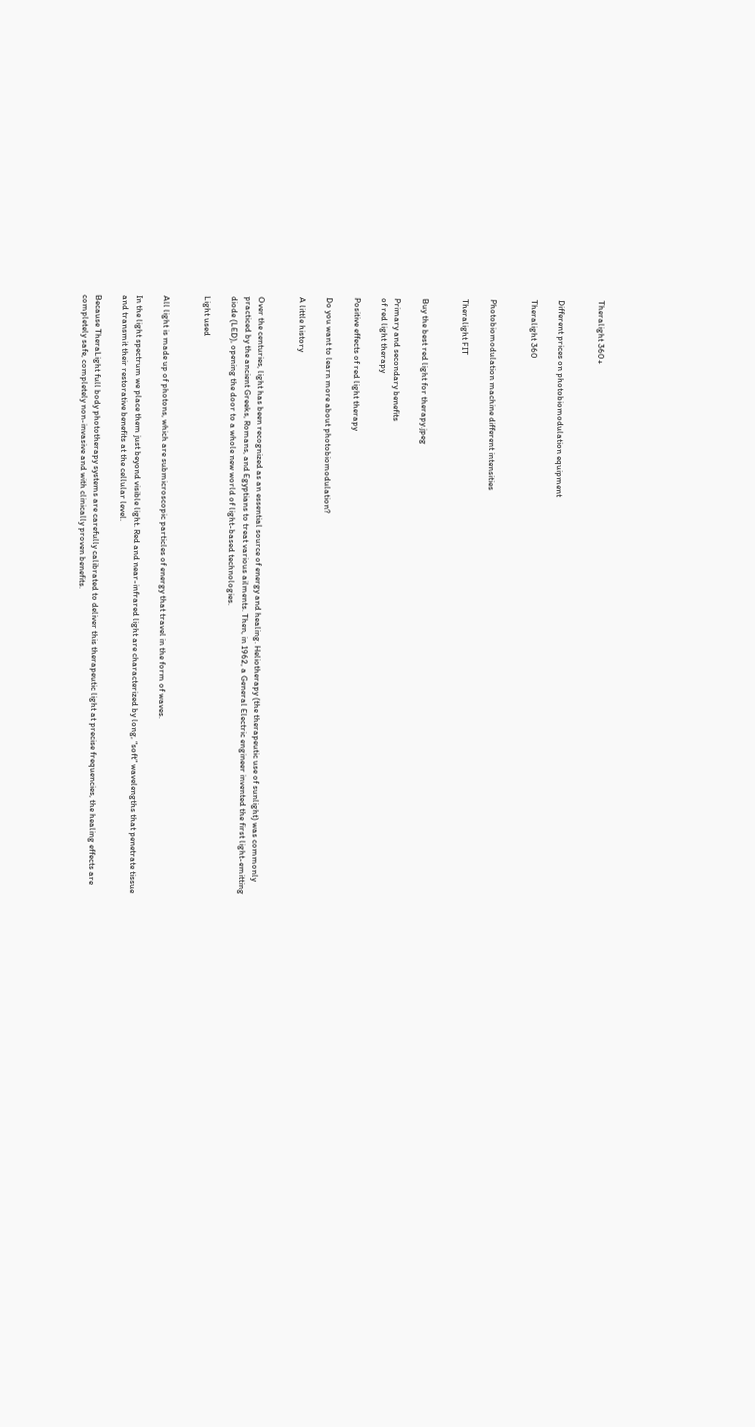Theralight 360+


Different prices on photobiomodulation equipment

Theralight 360


Photobiomodulation machine different intensities

Theralight FIT


Buy the best red light for therapy.jpeg

Primary and secondary benefits
of red light therapy

Positive effects of red light therapy

Do you want to learn more about photobiomodulation?

A little history


Over the centuries, light has been recognized as an essential source of energy and healing. Heliotherapy (the therapeutic use of sunlight) was commonly practiced by the ancient Greeks, Romans, and Egyptians to treat various ailments. Then, in 1962, a General Electric engineer invented the first light-emitting diode (LED), opening the door to a whole new world of light-based technologies.

Light used


All light is made up of photons, which are submicroscopic particles of energy that travel in the form of waves.

In the light spectrum we place them just beyond visible light. Red and near-infrared light are characterized by long, “soft” wavelengths that penetrate tissue and transmit their restorative benefits at the cellular level.

Because TheraLight full body phototherapy systems are carefully calibrated to deliver this therapeutic light at precise frequencies, the healing effects are completely safe, completely non-invasive and with clinically proven benefits.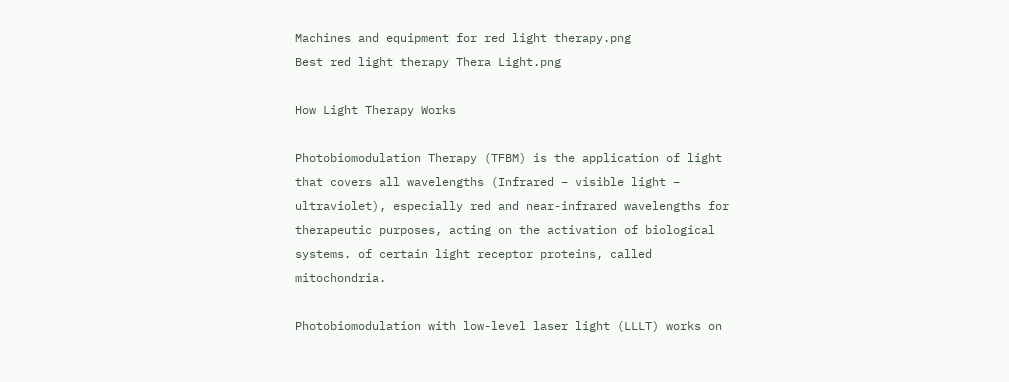Machines and equipment for red light therapy.png
Best red light therapy Thera Light.png

How Light Therapy Works

Photobiomodulation Therapy (TFBM) is the application of light that covers all wavelengths (Infrared – visible light – ultraviolet), especially red and near-infrared wavelengths for therapeutic purposes, acting on the activation of biological systems. of certain light receptor proteins, called mitochondria.

Photobiomodulation with low-level laser light (LLLT) works on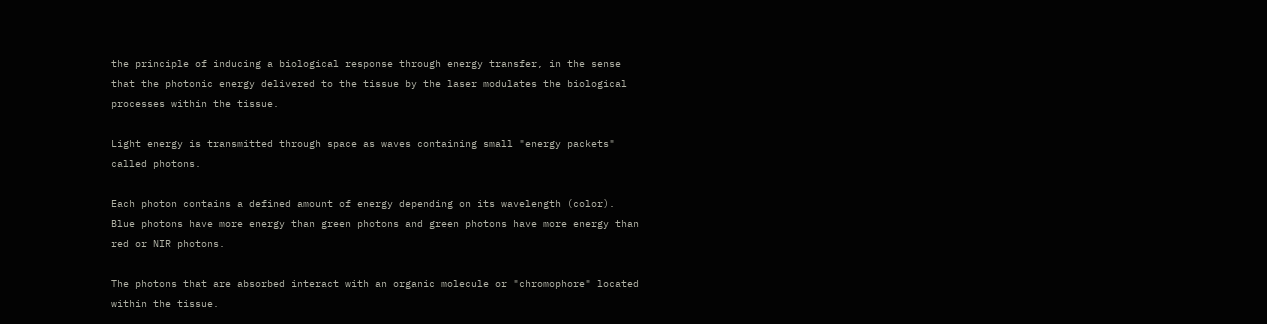the principle of inducing a biological response through energy transfer, in the sense that the photonic energy delivered to the tissue by the laser modulates the biological processes within the tissue.

Light energy is transmitted through space as waves containing small "energy packets" called photons.

Each photon contains a defined amount of energy depending on its wavelength (color). Blue photons have more energy than green photons and green photons have more energy than red or NIR photons.

The photons that are absorbed interact with an organic molecule or "chromophore" located within the tissue.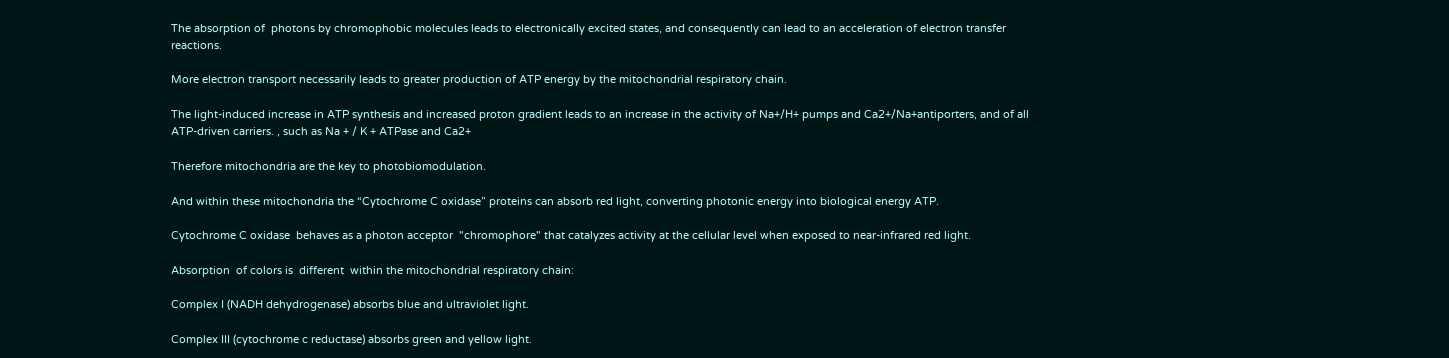The absorption of  photons by chromophobic molecules leads to electronically excited states, and consequently can lead to an acceleration of electron transfer reactions.

More electron transport necessarily leads to greater production of ATP energy by the mitochondrial respiratory chain.

The light-induced increase in ATP synthesis and increased proton gradient leads to an increase in the activity of Na+/H+ pumps and Ca2+/Na+antiporters, and of all ATP-driven carriers. , such as Na + / K + ATPase and Ca2+

Therefore mitochondria are the key to photobiomodulation.

And within these mitochondria the “Cytochrome C oxidase” proteins can absorb red light, converting photonic energy into biological energy ATP.

Cytochrome C oxidase  behaves as a photon acceptor  "chromophore" that catalyzes activity at the cellular level when exposed to near-infrared red light.

Absorption  of colors is  different  within the mitochondrial respiratory chain:

Complex I (NADH dehydrogenase) absorbs blue and ultraviolet light.

Complex III (cytochrome c reductase) absorbs green and yellow light.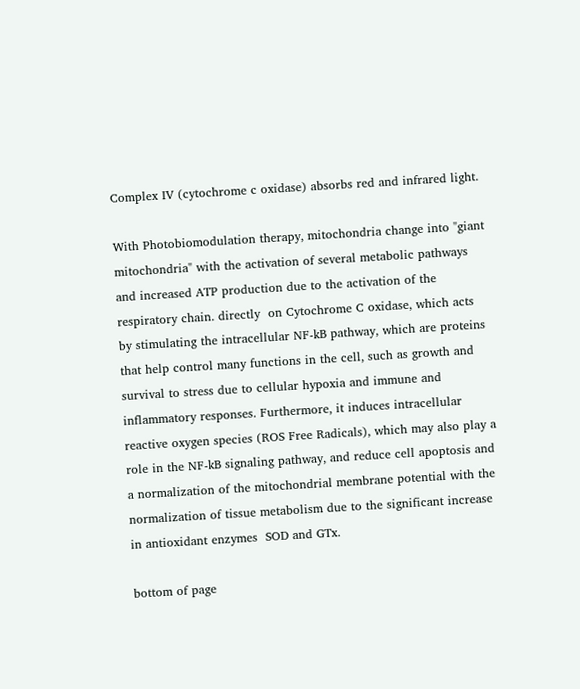Complex IV (cytochrome c oxidase) absorbs red and infrared light.

With Photobiomodulation therapy, mitochondria change into "giant mitochondria" with the activation of several metabolic pathways and increased ATP production due to the activation of the respiratory chain. directly  on Cytochrome C oxidase, which acts by stimulating the intracellular NF-kB pathway, which are proteins that help control many functions in the cell, such as growth and survival to stress due to cellular hypoxia and immune and inflammatory responses. Furthermore, it induces intracellular reactive oxygen species (ROS Free Radicals), which may also play a role in the NF-kB signaling pathway, and reduce cell apoptosis and a normalization of the mitochondrial membrane potential with the normalization of tissue metabolism due to the significant increase in antioxidant enzymes  SOD and GTx.

bottom of page